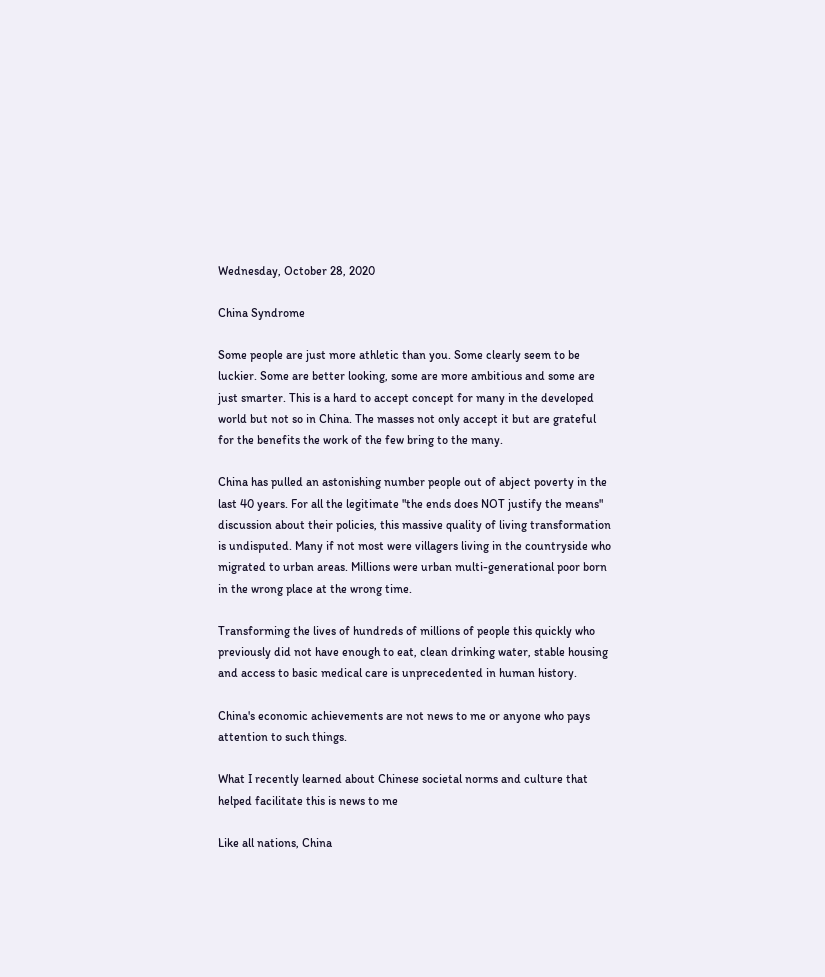Wednesday, October 28, 2020

China Syndrome

Some people are just more athletic than you. Some clearly seem to be luckier. Some are better looking, some are more ambitious and some are just smarter. This is a hard to accept concept for many in the developed world but not so in China. The masses not only accept it but are grateful for the benefits the work of the few bring to the many.

China has pulled an astonishing number people out of abject poverty in the last 40 years. For all the legitimate "the ends does NOT justify the means" discussion about their policies, this massive quality of living transformation is undisputed. Many if not most were villagers living in the countryside who migrated to urban areas. Millions were urban multi-generational poor born in the wrong place at the wrong time.

Transforming the lives of hundreds of millions of people this quickly who previously did not have enough to eat, clean drinking water, stable housing and access to basic medical care is unprecedented in human history.

China's economic achievements are not news to me or anyone who pays attention to such things.

What I recently learned about Chinese societal norms and culture that helped facilitate this is news to me

Like all nations, China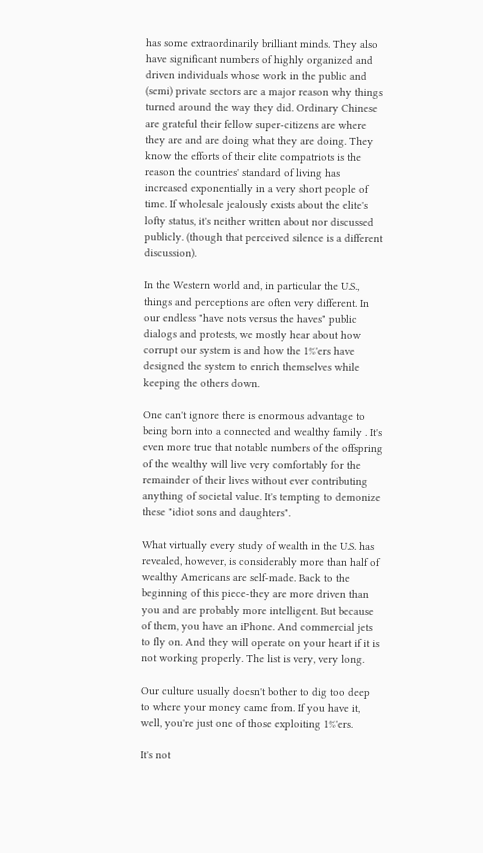has some extraordinarily brilliant minds. They also have significant numbers of highly organized and driven individuals whose work in the public and (semi) private sectors are a major reason why things turned around the way they did. Ordinary Chinese are grateful their fellow super-citizens are where they are and are doing what they are doing. They know the efforts of their elite compatriots is the reason the countries' standard of living has increased exponentially in a very short people of time. If wholesale jealously exists about the elite's lofty status, it's neither written about nor discussed publicly. (though that perceived silence is a different discussion).

In the Western world and, in particular the U.S., things and perceptions are often very different. In our endless "have nots versus the haves" public dialogs and protests, we mostly hear about how corrupt our system is and how the 1%'ers have designed the system to enrich themselves while keeping the others down.

One can't ignore there is enormous advantage to being born into a connected and wealthy family . It's even more true that notable numbers of the offspring of the wealthy will live very comfortably for the remainder of their lives without ever contributing anything of societal value. It's tempting to demonize these "idiot sons and daughters".

What virtually every study of wealth in the U.S. has revealed, however, is considerably more than half of wealthy Americans are self-made. Back to the beginning of this piece-they are more driven than you and are probably more intelligent. But because of them, you have an iPhone. And commercial jets to fly on. And they will operate on your heart if it is not working properly. The list is very, very long.

Our culture usually doesn't bother to dig too deep to where your money came from. If you have it, well, you're just one of those exploiting 1%'ers.

It's not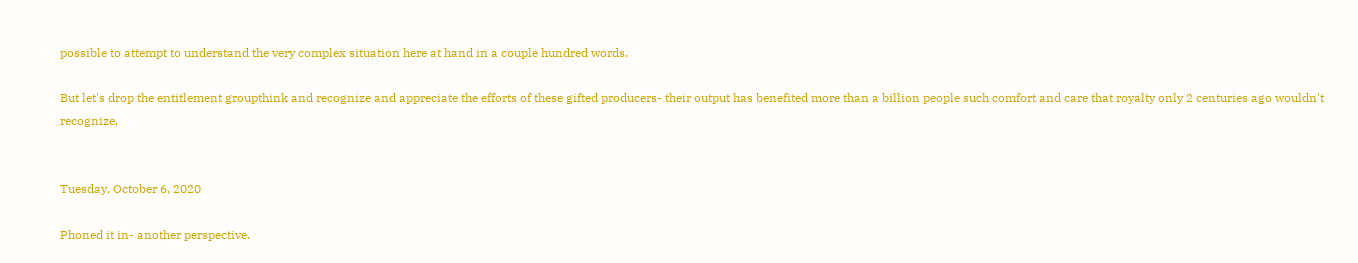possible to attempt to understand the very complex situation here at hand in a couple hundred words.

But let's drop the entitlement groupthink and recognize and appreciate the efforts of these gifted producers- their output has benefited more than a billion people such comfort and care that royalty only 2 centuries ago wouldn't recognize.


Tuesday, October 6, 2020

Phoned it in- another perspective.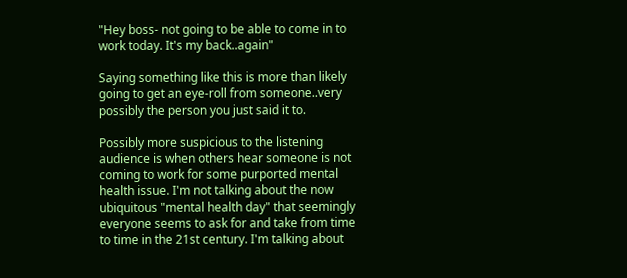"Hey boss- not going to be able to come in to work today. It's my back..again"

Saying something like this is more than likely going to get an eye-roll from someone..very possibly the person you just said it to.

Possibly more suspicious to the listening audience is when others hear someone is not coming to work for some purported mental health issue. I'm not talking about the now ubiquitous "mental health day" that seemingly everyone seems to ask for and take from time to time in the 21st century. I'm talking about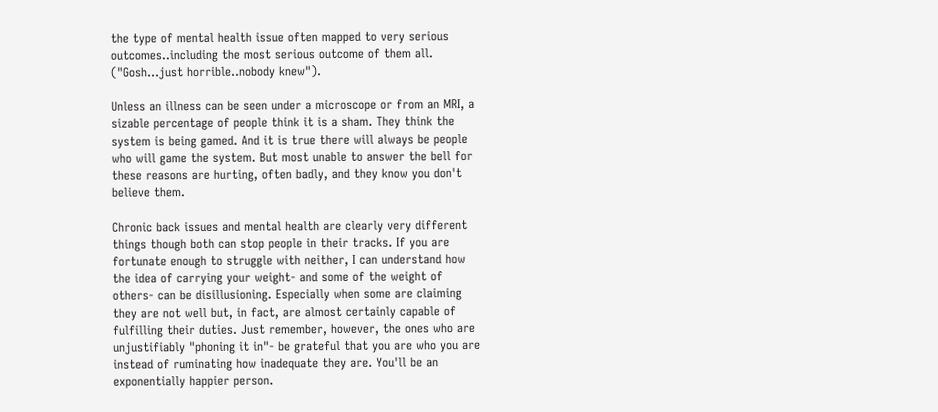the type of mental health issue often mapped to very serious outcomes..including the most serious outcome of them all. ("Gosh...just horrible..nobody knew").

Unless an illness can be seen under a microscope or from an MRI, a sizable percentage of people think it is a sham. They think the system is being gamed. And it is true there will always be people who will game the system. But most unable to answer the bell for these reasons are hurting, often badly, and they know you don't believe them.

Chronic back issues and mental health are clearly very different things though both can stop people in their tracks. If you are fortunate enough to struggle with neither, I can understand how the idea of carrying your weight- and some of the weight of others- can be disillusioning. Especially when some are claiming they are not well but, in fact, are almost certainly capable of fulfilling their duties. Just remember, however, the ones who are unjustifiably "phoning it in"- be grateful that you are who you are instead of ruminating how inadequate they are. You'll be an exponentially happier person.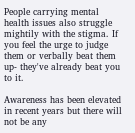People carrying mental health issues also struggle mightily with the stigma. If you feel the urge to judge them or verbally beat them up- they've already beat you to it.

Awareness has been elevated in recent years but there will not be any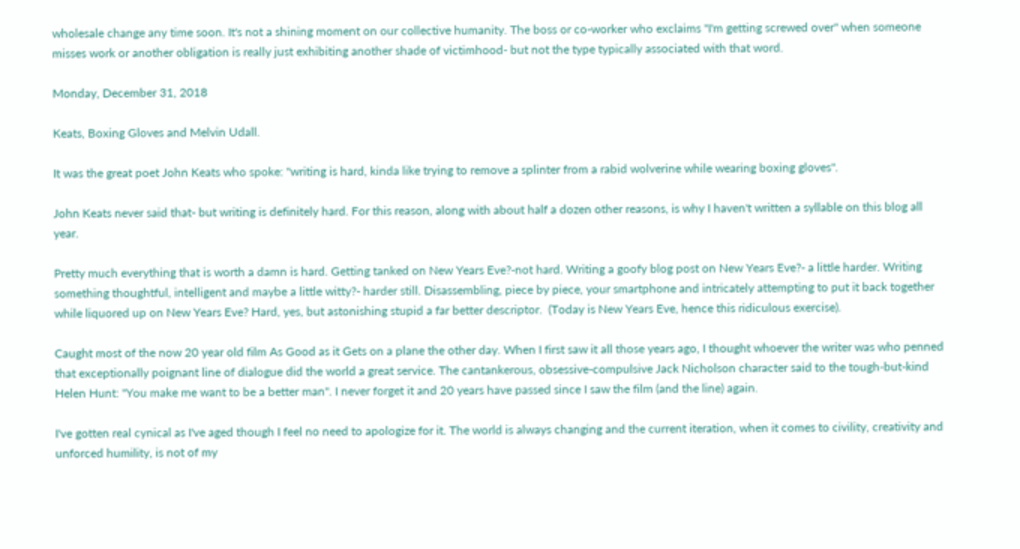wholesale change any time soon. It's not a shining moment on our collective humanity. The boss or co-worker who exclaims "I'm getting screwed over" when someone misses work or another obligation is really just exhibiting another shade of victimhood- but not the type typically associated with that word.

Monday, December 31, 2018

Keats, Boxing Gloves and Melvin Udall.

It was the great poet John Keats who spoke: "writing is hard, kinda like trying to remove a splinter from a rabid wolverine while wearing boxing gloves".

John Keats never said that- but writing is definitely hard. For this reason, along with about half a dozen other reasons, is why I haven't written a syllable on this blog all year.

Pretty much everything that is worth a damn is hard. Getting tanked on New Years Eve?-not hard. Writing a goofy blog post on New Years Eve?- a little harder. Writing something thoughtful, intelligent and maybe a little witty?- harder still. Disassembling, piece by piece, your smartphone and intricately attempting to put it back together while liquored up on New Years Eve? Hard, yes, but astonishing stupid a far better descriptor.  (Today is New Years Eve, hence this ridiculous exercise).

Caught most of the now 20 year old film As Good as it Gets on a plane the other day. When I first saw it all those years ago, I thought whoever the writer was who penned that exceptionally poignant line of dialogue did the world a great service. The cantankerous, obsessive-compulsive Jack Nicholson character said to the tough-but-kind Helen Hunt: "You make me want to be a better man". I never forget it and 20 years have passed since I saw the film (and the line) again.

I've gotten real cynical as I've aged though I feel no need to apologize for it. The world is always changing and the current iteration, when it comes to civility, creativity and unforced humility, is not of my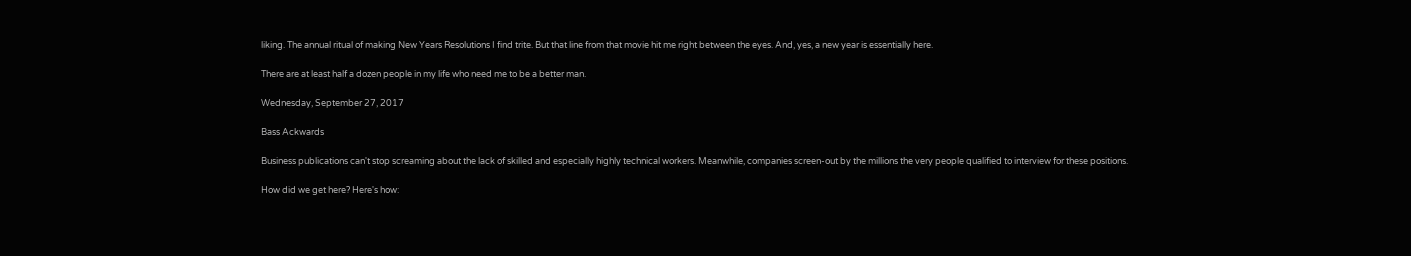liking. The annual ritual of making New Years Resolutions I find trite. But that line from that movie hit me right between the eyes. And, yes, a new year is essentially here.

There are at least half a dozen people in my life who need me to be a better man.

Wednesday, September 27, 2017

Bass Ackwards

Business publications can't stop screaming about the lack of skilled and especially highly technical workers. Meanwhile, companies screen-out by the millions the very people qualified to interview for these positions.

How did we get here? Here's how: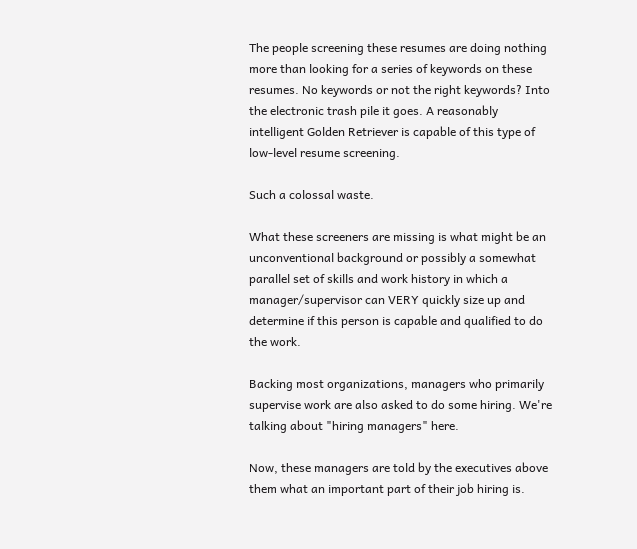The people screening these resumes are doing nothing more than looking for a series of keywords on these resumes. No keywords or not the right keywords? Into the electronic trash pile it goes. A reasonably intelligent Golden Retriever is capable of this type of low-level resume screening.

Such a colossal waste.

What these screeners are missing is what might be an unconventional background or possibly a somewhat parallel set of skills and work history in which a manager/supervisor can VERY quickly size up and determine if this person is capable and qualified to do the work.

Backing most organizations, managers who primarily supervise work are also asked to do some hiring. We're talking about "hiring managers" here.

Now, these managers are told by the executives above them what an important part of their job hiring is.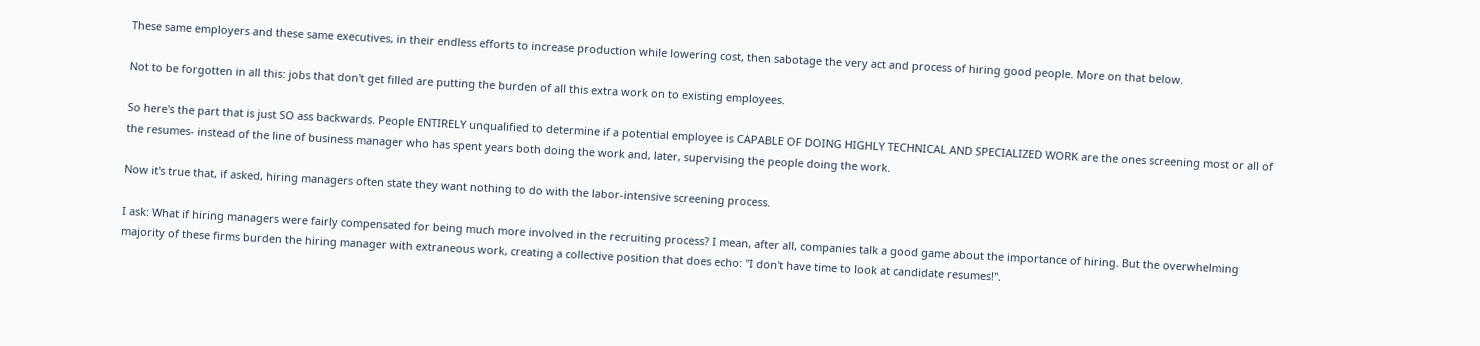These same employers and these same executives, in their endless efforts to increase production while lowering cost, then sabotage the very act and process of hiring good people. More on that below.

Not to be forgotten in all this: jobs that don't get filled are putting the burden of all this extra work on to existing employees.

So here's the part that is just SO ass backwards. People ENTIRELY unqualified to determine if a potential employee is CAPABLE OF DOING HIGHLY TECHNICAL AND SPECIALIZED WORK are the ones screening most or all of the resumes- instead of the line of business manager who has spent years both doing the work and, later, supervising the people doing the work.

Now it's true that, if asked, hiring managers often state they want nothing to do with the labor-intensive screening process.

I ask: What if hiring managers were fairly compensated for being much more involved in the recruiting process? I mean, after all, companies talk a good game about the importance of hiring. But the overwhelming majority of these firms burden the hiring manager with extraneous work, creating a collective position that does echo: "I don't have time to look at candidate resumes!".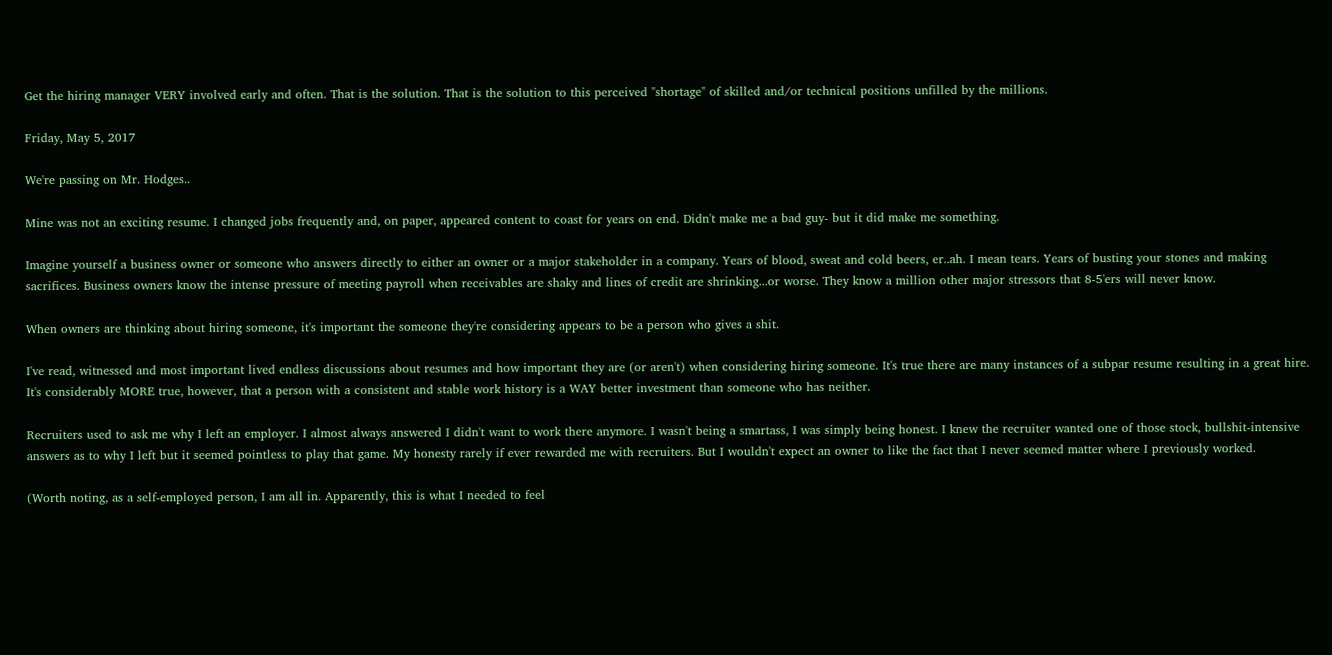Get the hiring manager VERY involved early and often. That is the solution. That is the solution to this perceived "shortage" of skilled and/or technical positions unfilled by the millions.

Friday, May 5, 2017

We're passing on Mr. Hodges..

Mine was not an exciting resume. I changed jobs frequently and, on paper, appeared content to coast for years on end. Didn't make me a bad guy- but it did make me something.

Imagine yourself a business owner or someone who answers directly to either an owner or a major stakeholder in a company. Years of blood, sweat and cold beers, er..ah. I mean tears. Years of busting your stones and making sacrifices. Business owners know the intense pressure of meeting payroll when receivables are shaky and lines of credit are shrinking...or worse. They know a million other major stressors that 8-5'ers will never know.

When owners are thinking about hiring someone, it's important the someone they're considering appears to be a person who gives a shit.

I've read, witnessed and most important lived endless discussions about resumes and how important they are (or aren't) when considering hiring someone. It's true there are many instances of a subpar resume resulting in a great hire. It's considerably MORE true, however, that a person with a consistent and stable work history is a WAY better investment than someone who has neither.

Recruiters used to ask me why I left an employer. I almost always answered I didn't want to work there anymore. I wasn't being a smartass, I was simply being honest. I knew the recruiter wanted one of those stock, bullshit-intensive answers as to why I left but it seemed pointless to play that game. My honesty rarely if ever rewarded me with recruiters. But I wouldn't expect an owner to like the fact that I never seemed matter where I previously worked.

(Worth noting, as a self-employed person, I am all in. Apparently, this is what I needed to feel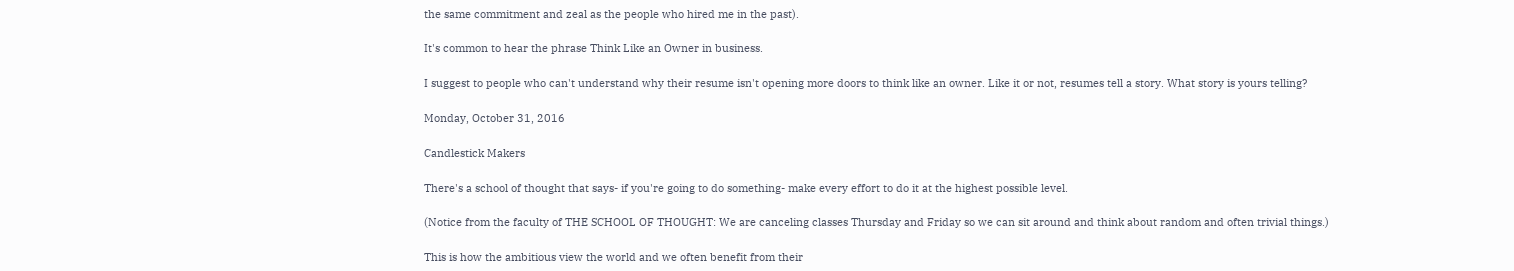the same commitment and zeal as the people who hired me in the past).

It's common to hear the phrase Think Like an Owner in business.

I suggest to people who can't understand why their resume isn't opening more doors to think like an owner. Like it or not, resumes tell a story. What story is yours telling?

Monday, October 31, 2016

Candlestick Makers

There's a school of thought that says- if you're going to do something- make every effort to do it at the highest possible level.

(Notice from the faculty of THE SCHOOL OF THOUGHT: We are canceling classes Thursday and Friday so we can sit around and think about random and often trivial things.)

This is how the ambitious view the world and we often benefit from their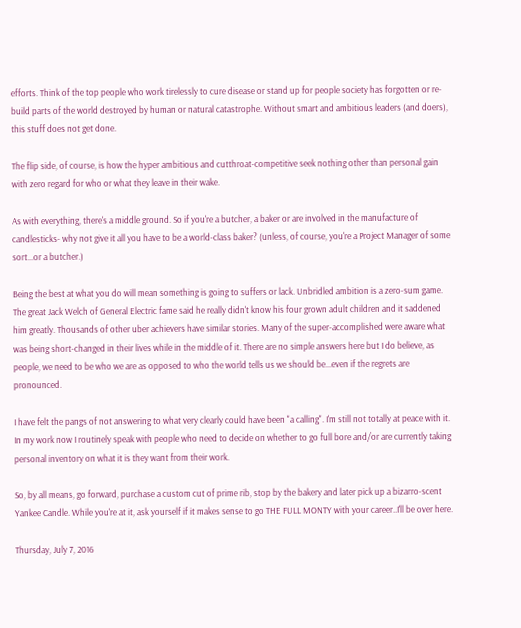efforts. Think of the top people who work tirelessly to cure disease or stand up for people society has forgotten or re-build parts of the world destroyed by human or natural catastrophe. Without smart and ambitious leaders (and doers), this stuff does not get done.

The flip side, of course, is how the hyper ambitious and cutthroat-competitive seek nothing other than personal gain with zero regard for who or what they leave in their wake.

As with everything, there's a middle ground. So if you're a butcher, a baker or are involved in the manufacture of candlesticks- why not give it all you have to be a world-class baker? (unless, of course, you're a Project Manager of some sort...or a butcher.)

Being the best at what you do will mean something is going to suffers or lack. Unbridled ambition is a zero-sum game. The great Jack Welch of General Electric fame said he really didn't know his four grown adult children and it saddened him greatly. Thousands of other uber achievers have similar stories. Many of the super-accomplished were aware what was being short-changed in their lives while in the middle of it. There are no simple answers here but I do believe, as people, we need to be who we are as opposed to who the world tells us we should be...even if the regrets are pronounced.

I have felt the pangs of not answering to what very clearly could have been "a calling". I'm still not totally at peace with it. In my work now I routinely speak with people who need to decide on whether to go full bore and/or are currently taking personal inventory on what it is they want from their work.

So, by all means, go forward, purchase a custom cut of prime rib, stop by the bakery and later pick up a bizarro-scent Yankee Candle. While you're at it, ask yourself if it makes sense to go THE FULL MONTY with your career..I'll be over here.

Thursday, July 7, 2016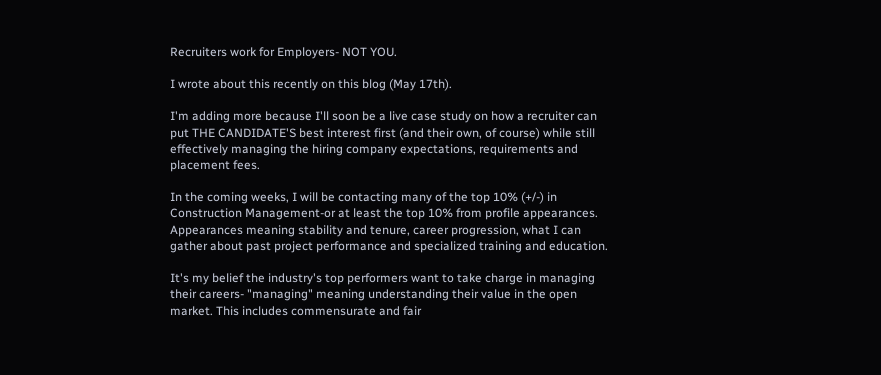Recruiters work for Employers- NOT YOU.

I wrote about this recently on this blog (May 17th).

I'm adding more because I'll soon be a live case study on how a recruiter can put THE CANDIDATE'S best interest first (and their own, of course) while still effectively managing the hiring company expectations, requirements and placement fees.

In the coming weeks, I will be contacting many of the top 10% (+/-) in Construction Management-or at least the top 10% from profile appearances. Appearances meaning stability and tenure, career progression, what I can gather about past project performance and specialized training and education.

It's my belief the industry's top performers want to take charge in managing their careers- "managing" meaning understanding their value in the open market. This includes commensurate and fair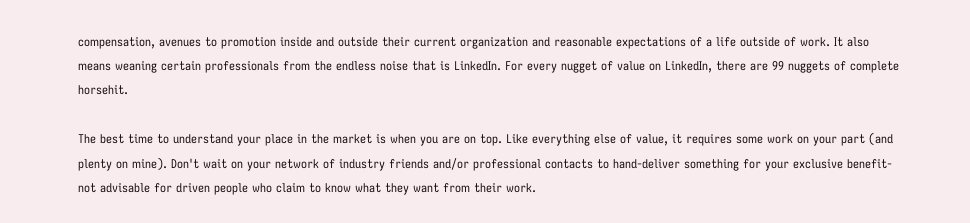compensation, avenues to promotion inside and outside their current organization and reasonable expectations of a life outside of work. It also means weaning certain professionals from the endless noise that is LinkedIn. For every nugget of value on LinkedIn, there are 99 nuggets of complete horsehit.

The best time to understand your place in the market is when you are on top. Like everything else of value, it requires some work on your part (and plenty on mine). Don't wait on your network of industry friends and/or professional contacts to hand-deliver something for your exclusive benefit- not advisable for driven people who claim to know what they want from their work.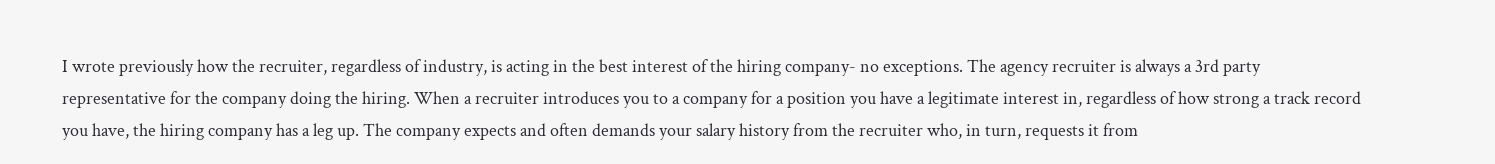I wrote previously how the recruiter, regardless of industry, is acting in the best interest of the hiring company- no exceptions. The agency recruiter is always a 3rd party representative for the company doing the hiring. When a recruiter introduces you to a company for a position you have a legitimate interest in, regardless of how strong a track record you have, the hiring company has a leg up. The company expects and often demands your salary history from the recruiter who, in turn, requests it from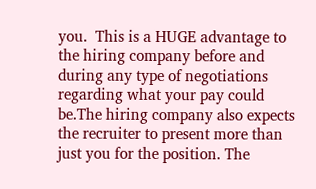you.  This is a HUGE advantage to the hiring company before and during any type of negotiations regarding what your pay could be.The hiring company also expects the recruiter to present more than just you for the position. The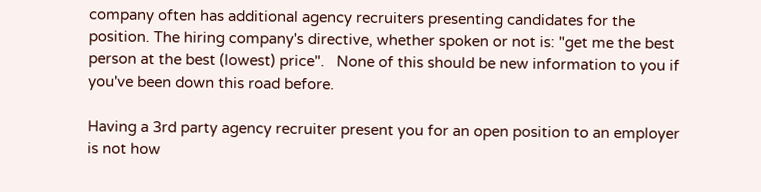company often has additional agency recruiters presenting candidates for the position. The hiring company's directive, whether spoken or not is: "get me the best person at the best (lowest) price".   None of this should be new information to you if you've been down this road before.

Having a 3rd party agency recruiter present you for an open position to an employer is not how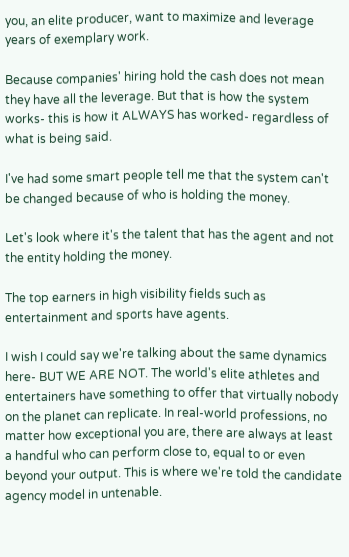you, an elite producer, want to maximize and leverage years of exemplary work.

Because companies' hiring hold the cash does not mean they have all the leverage. But that is how the system works- this is how it ALWAYS has worked- regardless of what is being said.

I've had some smart people tell me that the system can't be changed because of who is holding the money.

Let's look where it's the talent that has the agent and not the entity holding the money.

The top earners in high visibility fields such as entertainment and sports have agents.

I wish I could say we're talking about the same dynamics here- BUT WE ARE NOT. The world's elite athletes and entertainers have something to offer that virtually nobody on the planet can replicate. In real-world professions, no matter how exceptional you are, there are always at least a handful who can perform close to, equal to or even beyond your output. This is where we're told the candidate agency model in untenable.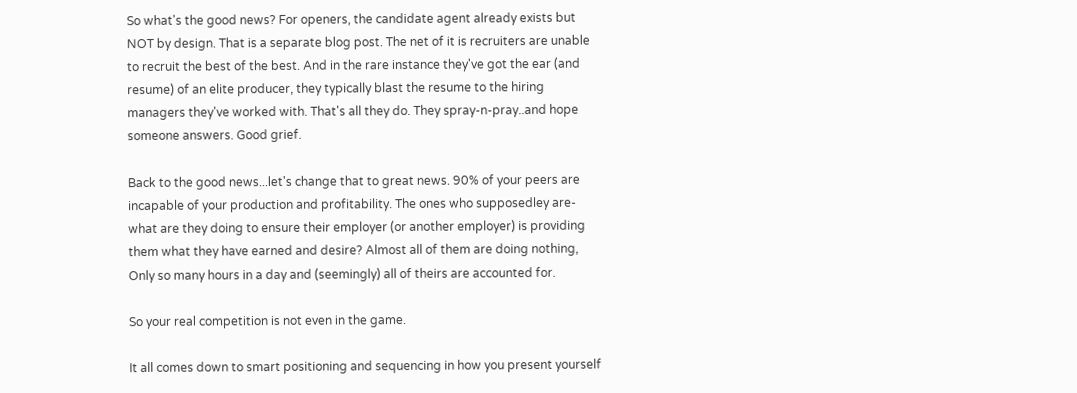So what's the good news? For openers, the candidate agent already exists but NOT by design. That is a separate blog post. The net of it is recruiters are unable to recruit the best of the best. And in the rare instance they've got the ear (and resume) of an elite producer, they typically blast the resume to the hiring managers they've worked with. That's all they do. They spray-n-pray..and hope someone answers. Good grief.

Back to the good news...let's change that to great news. 90% of your peers are incapable of your production and profitability. The ones who supposedley are- what are they doing to ensure their employer (or another employer) is providing them what they have earned and desire? Almost all of them are doing nothing, Only so many hours in a day and (seemingly) all of theirs are accounted for.

So your real competition is not even in the game.

It all comes down to smart positioning and sequencing in how you present yourself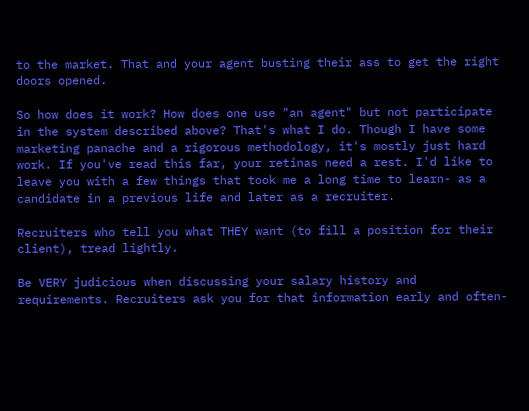to the market. That and your agent busting their ass to get the right doors opened.

So how does it work? How does one use "an agent" but not participate in the system described above? That's what I do. Though I have some marketing panache and a rigorous methodology, it's mostly just hard work. If you've read this far, your retinas need a rest. I'd like to leave you with a few things that took me a long time to learn- as a candidate in a previous life and later as a recruiter.

Recruiters who tell you what THEY want (to fill a position for their client), tread lightly.

Be VERY judicious when discussing your salary history and requirements. Recruiters ask you for that information early and often-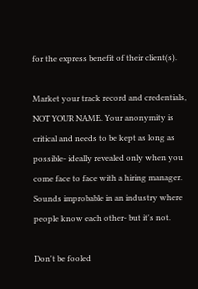for the express benefit of their client(s).

Market your track record and credentials, NOT YOUR NAME. Your anonymity is critical and needs to be kept as long as possible- ideally revealed only when you come face to face with a hiring manager. Sounds improbable in an industry where people know each other- but it's not.

Don't be fooled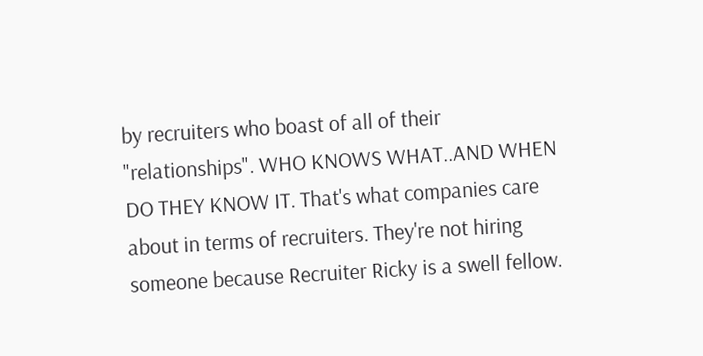by recruiters who boast of all of their "relationships". WHO KNOWS WHAT..AND WHEN DO THEY KNOW IT. That's what companies care about in terms of recruiters. They're not hiring someone because Recruiter Ricky is a swell fellow.